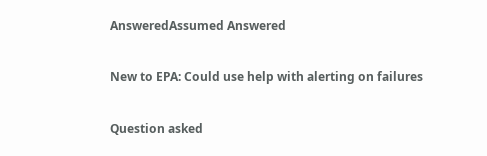AnsweredAssumed Answered

New to EPA: Could use help with alerting on failures

Question asked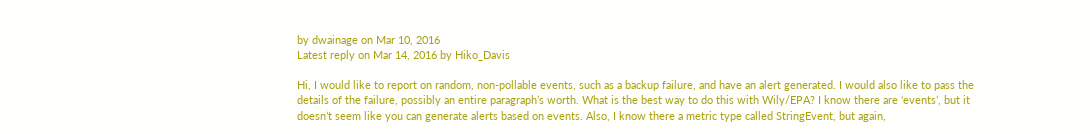by dwainage on Mar 10, 2016
Latest reply on Mar 14, 2016 by Hiko_Davis

Hi, I would like to report on random, non-pollable events, such as a backup failure, and have an alert generated. I would also like to pass the details of the failure, possibly an entire paragraph’s worth. What is the best way to do this with Wily/EPA? I know there are ‘events’, but it doesn’t seem like you can generate alerts based on events. Also, I know there a metric type called StringEvent, but again,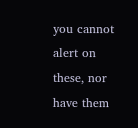you cannot alert on these, nor have them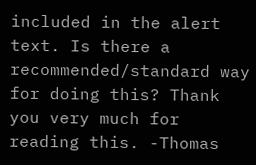included in the alert text. Is there a recommended/standard way for doing this? Thank you very much for reading this. -Thomas